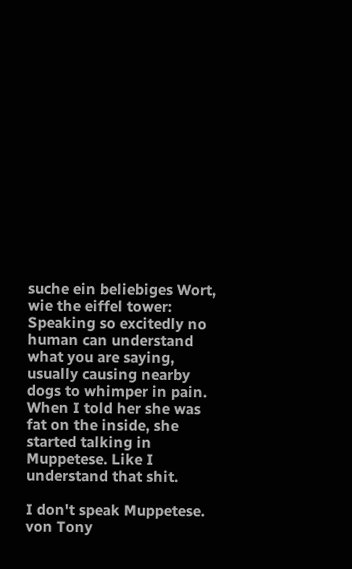suche ein beliebiges Wort, wie the eiffel tower:
Speaking so excitedly no human can understand what you are saying, usually causing nearby dogs to whimper in pain.
When I told her she was fat on the inside, she started talking in Muppetese. Like I understand that shit.

I don't speak Muppetese.
von Tony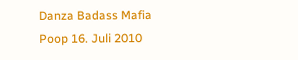Danza Badass Mafia Poop 16. Juli 2010